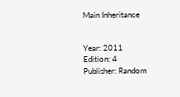Main Inheritance


Year: 2011
Edition: 4
Publisher: Random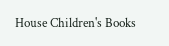House Children's Books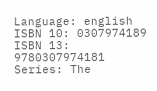Language: english
ISBN 10: 0307974189
ISBN 13: 9780307974181
Series: The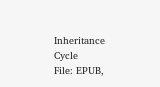Inheritance Cycle
File: EPUB,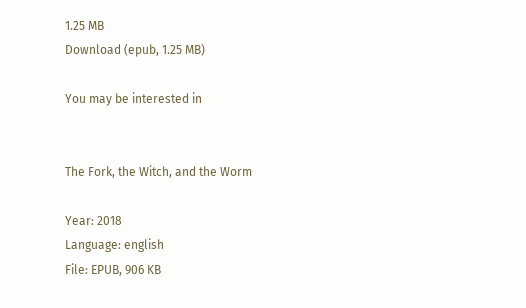1.25 MB
Download (epub, 1.25 MB)

You may be interested in


The Fork, the Witch, and the Worm

Year: 2018
Language: english
File: EPUB, 906 KB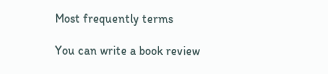Most frequently terms

You can write a book review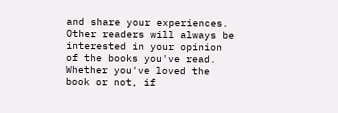and share your experiences. Other readers will always be interested in your opinion of the books you've read. Whether you've loved the book or not, if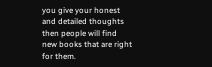you give your honest and detailed thoughts then people will find new books that are right for them.